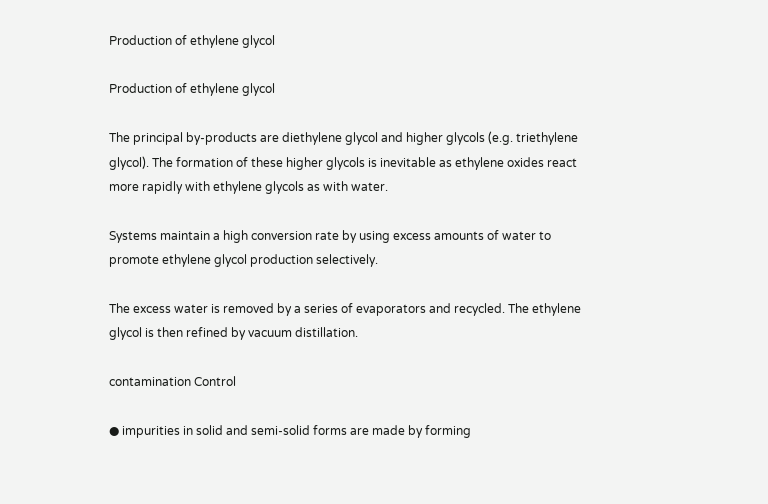Production of ethylene glycol

Production of ethylene glycol

The principal by-products are diethylene glycol and higher glycols (e.g. triethylene glycol). The formation of these higher glycols is inevitable as ethylene oxides react more rapidly with ethylene glycols as with water.

Systems maintain a high conversion rate by using excess amounts of water to promote ethylene glycol production selectively.

The excess water is removed by a series of evaporators and recycled. The ethylene glycol is then refined by vacuum distillation.

contamination Control

● impurities in solid and semi-solid forms are made by forming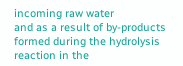incoming raw water
and as a result of by-products formed during the hydrolysis reaction in the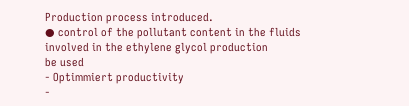Production process introduced.
● control of the pollutant content in the fluids involved in the ethylene glycol production
be used
- Optimmiert productivity
-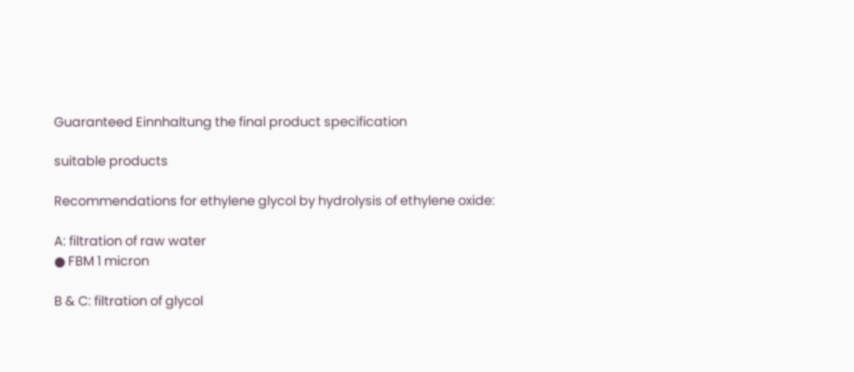Guaranteed Einnhaltung the final product specification

suitable products

Recommendations for ethylene glycol by hydrolysis of ethylene oxide:

A: filtration of raw water
● FBM 1 micron

B & C: filtration of glycol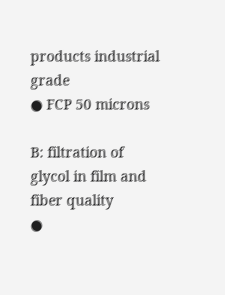products industrial grade
● FCP 50 microns

B: filtration of glycol in film and fiber quality
●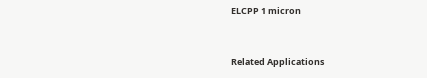ELCPP 1 micron


Related Applications